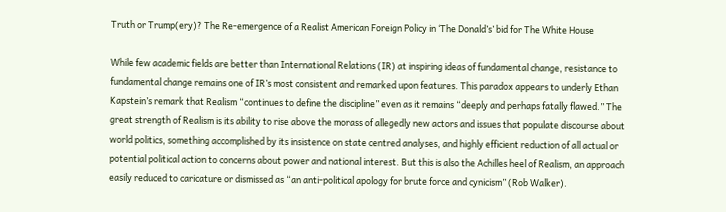Truth or Trump(ery)? The Re-emergence of a Realist American Foreign Policy in ‘The Donald’s’ bid for The White House

While few academic fields are better than International Relations (IR) at inspiring ideas of fundamental change, resistance to fundamental change remains one of IR’s most consistent and remarked upon features. This paradox appears to underly Ethan Kapstein’s remark that Realism “continues to define the discipline” even as it remains “deeply and perhaps fatally flawed.” The great strength of Realism is its ability to rise above the morass of allegedly new actors and issues that populate discourse about world politics, something accomplished by its insistence on state centred analyses, and highly efficient reduction of all actual or potential political action to concerns about power and national interest. But this is also the Achilles heel of Realism, an approach easily reduced to caricature or dismissed as “an anti-political apology for brute force and cynicism” (Rob Walker).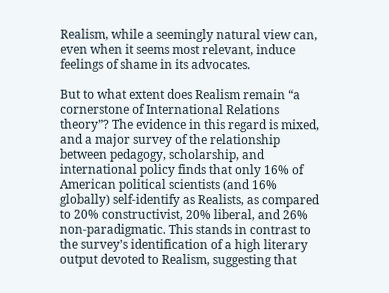Realism, while a seemingly natural view can, even when it seems most relevant, induce feelings of shame in its advocates.

But to what extent does Realism remain “a cornerstone of International Relations theory”? The evidence in this regard is mixed, and a major survey of the relationship between pedagogy, scholarship, and international policy finds that only 16% of American political scientists (and 16% globally) self-identify as Realists, as compared to 20% constructivist, 20% liberal, and 26% non-paradigmatic. This stands in contrast to the survey’s identification of a high literary output devoted to Realism, suggesting that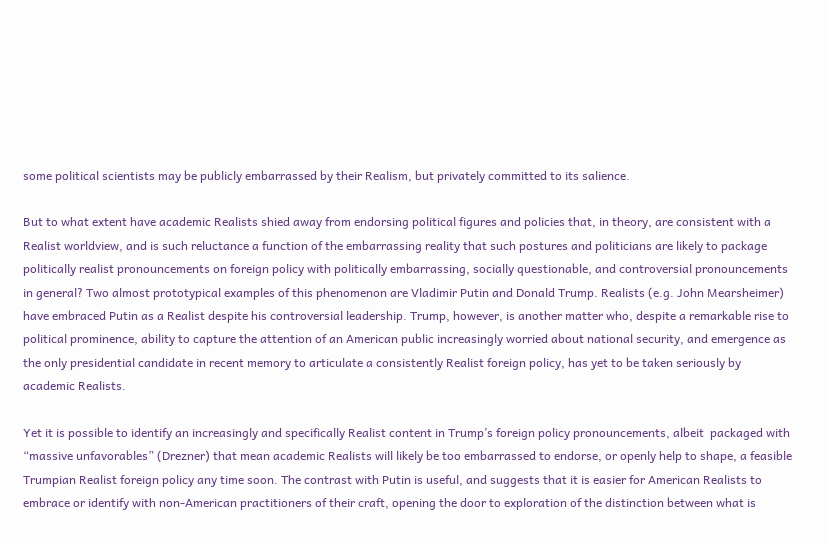some political scientists may be publicly embarrassed by their Realism, but privately committed to its salience.

But to what extent have academic Realists shied away from endorsing political figures and policies that, in theory, are consistent with a Realist worldview, and is such reluctance a function of the embarrassing reality that such postures and politicians are likely to package politically realist pronouncements on foreign policy with politically embarrassing, socially questionable, and controversial pronouncements in general? Two almost prototypical examples of this phenomenon are Vladimir Putin and Donald Trump. Realists (e.g. John Mearsheimer) have embraced Putin as a Realist despite his controversial leadership. Trump, however, is another matter who, despite a remarkable rise to political prominence, ability to capture the attention of an American public increasingly worried about national security, and emergence as the only presidential candidate in recent memory to articulate a consistently Realist foreign policy, has yet to be taken seriously by academic Realists.

Yet it is possible to identify an increasingly and specifically Realist content in Trump’s foreign policy pronouncements, albeit  packaged with “massive unfavorables” (Drezner) that mean academic Realists will likely be too embarrassed to endorse, or openly help to shape, a feasible Trumpian Realist foreign policy any time soon. The contrast with Putin is useful, and suggests that it is easier for American Realists to embrace or identify with non-American practitioners of their craft, opening the door to exploration of the distinction between what is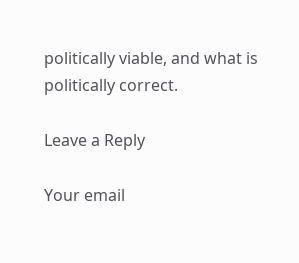politically viable, and what is politically correct.

Leave a Reply

Your email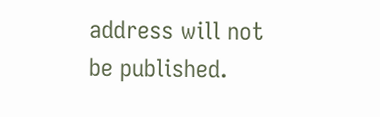address will not be published.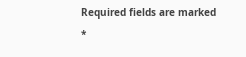Required fields are marked *